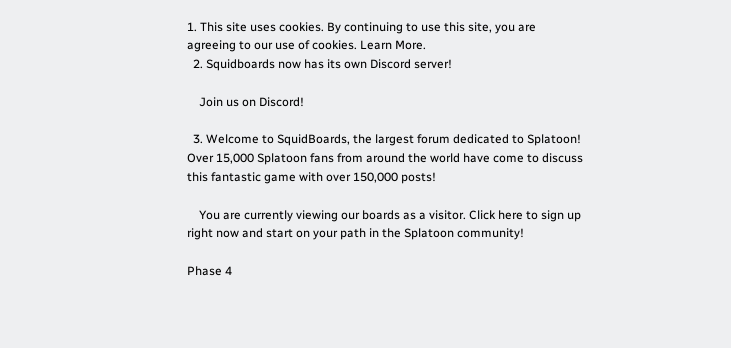1. This site uses cookies. By continuing to use this site, you are agreeing to our use of cookies. Learn More.
  2. Squidboards now has its own Discord server!

    Join us on Discord!

  3. Welcome to SquidBoards, the largest forum dedicated to Splatoon! Over 15,000 Splatoon fans from around the world have come to discuss this fantastic game with over 150,000 posts!

    You are currently viewing our boards as a visitor. Click here to sign up right now and start on your path in the Splatoon community!

Phase 4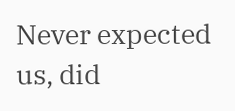Never expected us, did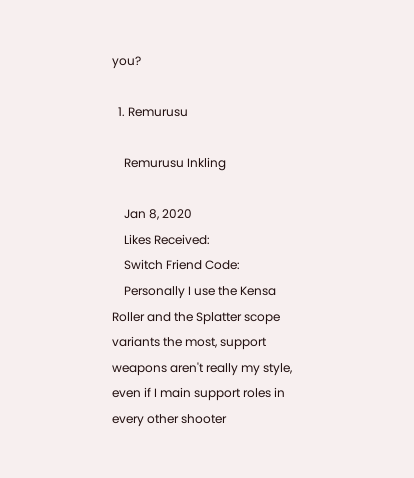you?

  1. Remurusu

    Remurusu Inkling

    Jan 8, 2020
    Likes Received:
    Switch Friend Code:
    Personally I use the Kensa Roller and the Splatter scope variants the most, support weapons aren't really my style, even if I main support roles in every other shooter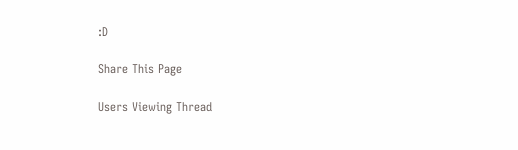:D

Share This Page

Users Viewing Thread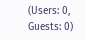(Users: 0, Guests: 0)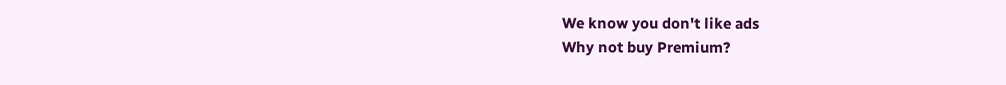We know you don't like ads
Why not buy Premium?